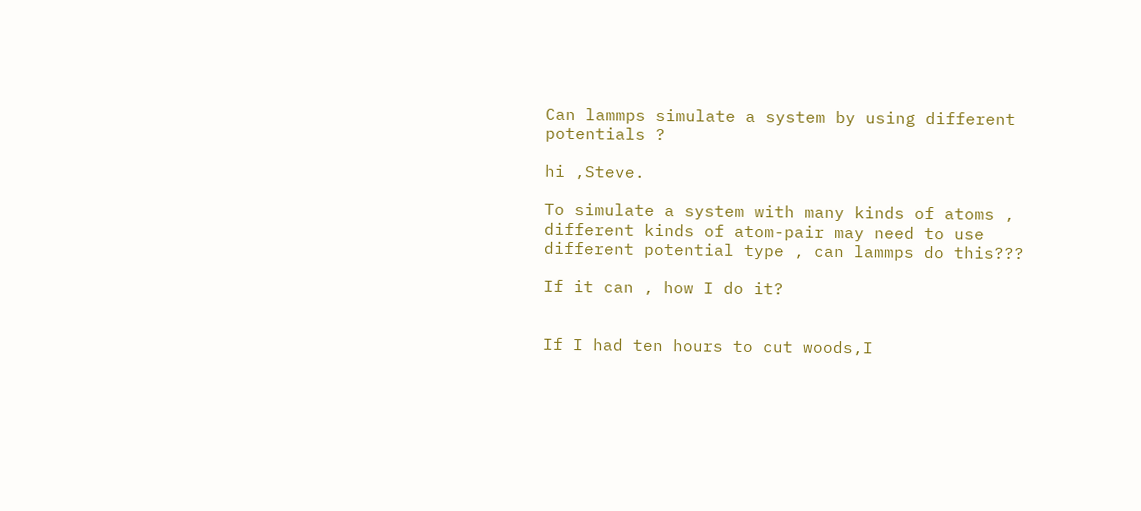Can lammps simulate a system by using different potentials ?

hi ,Steve.

To simulate a system with many kinds of atoms , different kinds of atom-pair may need to use different potential type , can lammps do this???

If it can , how I do it?


If I had ten hours to cut woods,I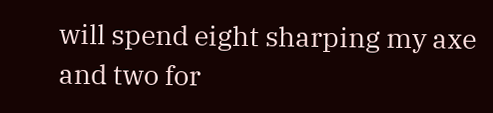will spend eight sharping my axe and two for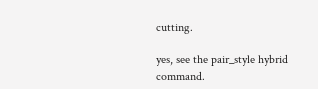cutting.

yes, see the pair_style hybrid command.